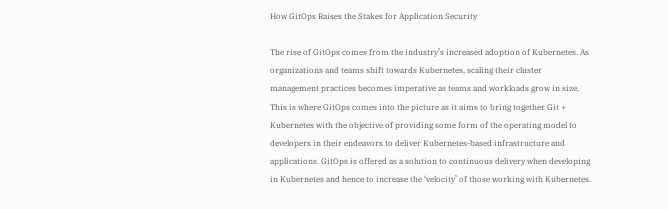How GitOps Raises the Stakes for Application Security

The rise of GitOps comes from the industry’s increased adoption of Kubernetes. As organizations and teams shift towards Kubernetes, scaling their cluster management practices becomes imperative as teams and workloads grow in size. This is where GitOps comes into the picture as it aims to bring together Git + Kubernetes with the objective of providing some form of the operating model to developers in their endeavors to deliver Kubernetes-based infrastructure and applications. GitOps is offered as a solution to continuous delivery when developing in Kubernetes and hence to increase the ‘velocity’ of those working with Kubernetes.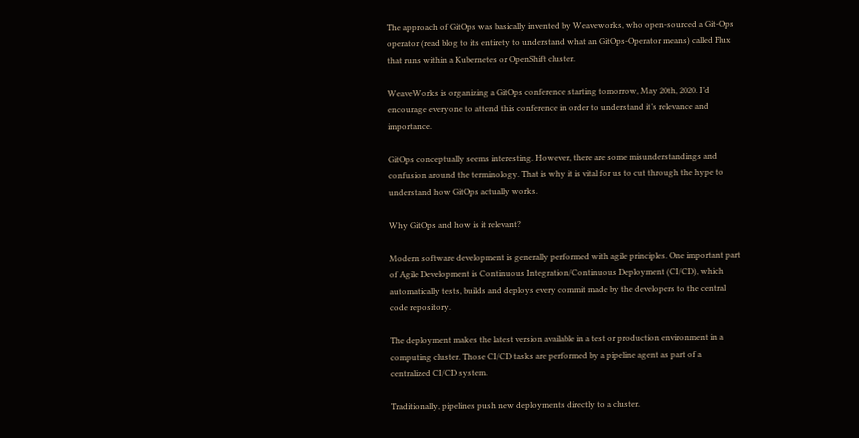The approach of GitOps was basically invented by Weaveworks, who open-sourced a Git-Ops operator (read blog to its entirety to understand what an GitOps-Operator means) called Flux that runs within a Kubernetes or OpenShift cluster.

WeaveWorks is organizing a GitOps conference starting tomorrow, May 20th, 2020. I’d encourage everyone to attend this conference in order to understand it’s relevance and importance.

GitOps conceptually seems interesting. However, there are some misunderstandings and confusion around the terminology. That is why it is vital for us to cut through the hype to understand how GitOps actually works.

Why GitOps and how is it relevant?

Modern software development is generally performed with agile principles. One important part of Agile Development is Continuous Integration/Continuous Deployment (CI/CD), which automatically tests, builds and deploys every commit made by the developers to the central code repository.

The deployment makes the latest version available in a test or production environment in a computing cluster. Those CI/CD tasks are performed by a pipeline agent as part of a centralized CI/CD system.

Traditionally, pipelines push new deployments directly to a cluster.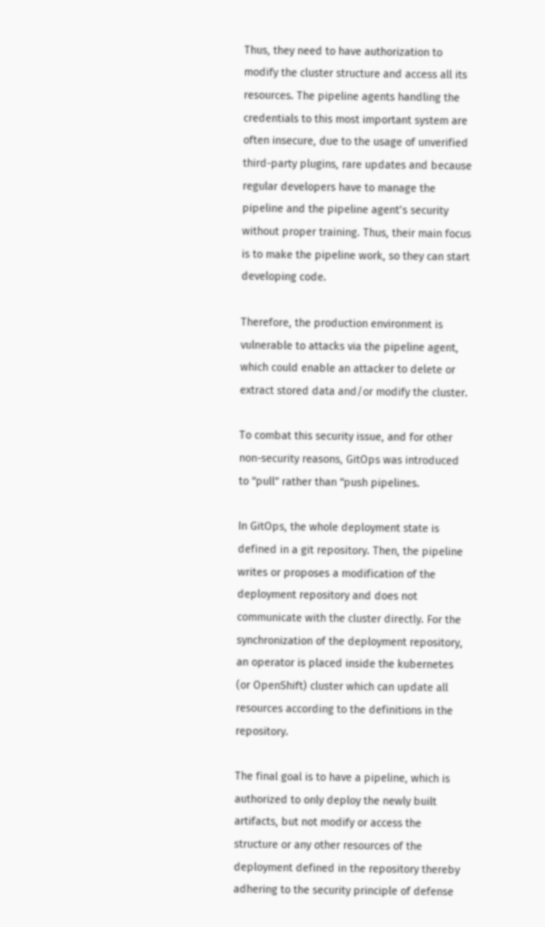Thus, they need to have authorization to modify the cluster structure and access all its resources. The pipeline agents handling the credentials to this most important system are often insecure, due to the usage of unverified third-party plugins, rare updates and because regular developers have to manage the pipeline and the pipeline agent’s security without proper training. Thus, their main focus is to make the pipeline work, so they can start developing code.

Therefore, the production environment is vulnerable to attacks via the pipeline agent, which could enable an attacker to delete or extract stored data and/or modify the cluster.

To combat this security issue, and for other non-security reasons, GitOps was introduced to “pull” rather than “push pipelines.

In GitOps, the whole deployment state is defined in a git repository. Then, the pipeline writes or proposes a modification of the deployment repository and does not communicate with the cluster directly. For the synchronization of the deployment repository, an operator is placed inside the kubernetes (or OpenShift) cluster which can update all resources according to the definitions in the repository.

The final goal is to have a pipeline, which is authorized to only deploy the newly built artifacts, but not modify or access the structure or any other resources of the deployment defined in the repository thereby adhering to the security principle of defense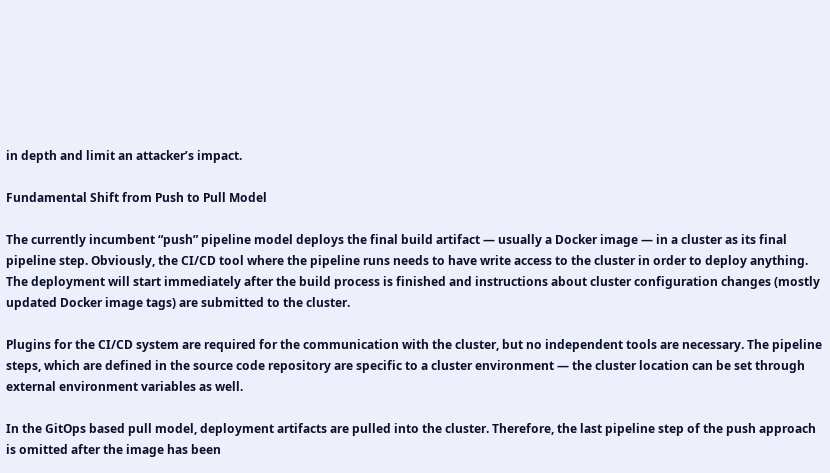in depth and limit an attacker’s impact.

Fundamental Shift from Push to Pull Model

The currently incumbent “push” pipeline model deploys the final build artifact — usually a Docker image — in a cluster as its final pipeline step. Obviously, the CI/CD tool where the pipeline runs needs to have write access to the cluster in order to deploy anything. The deployment will start immediately after the build process is finished and instructions about cluster configuration changes (mostly updated Docker image tags) are submitted to the cluster.

Plugins for the CI/CD system are required for the communication with the cluster, but no independent tools are necessary. The pipeline steps, which are defined in the source code repository are specific to a cluster environment — the cluster location can be set through external environment variables as well.

In the GitOps based pull model, deployment artifacts are pulled into the cluster. Therefore, the last pipeline step of the push approach is omitted after the image has been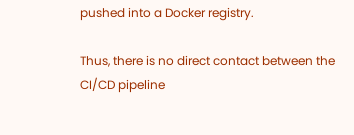pushed into a Docker registry.

Thus, there is no direct contact between the CI/CD pipeline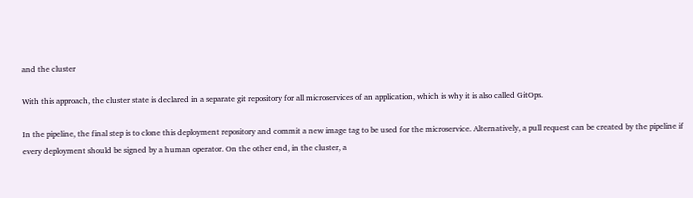and the cluster

With this approach, the cluster state is declared in a separate git repository for all microservices of an application, which is why it is also called GitOps.

In the pipeline, the final step is to clone this deployment repository and commit a new image tag to be used for the microservice. Alternatively, a pull request can be created by the pipeline if every deployment should be signed by a human operator. On the other end, in the cluster, a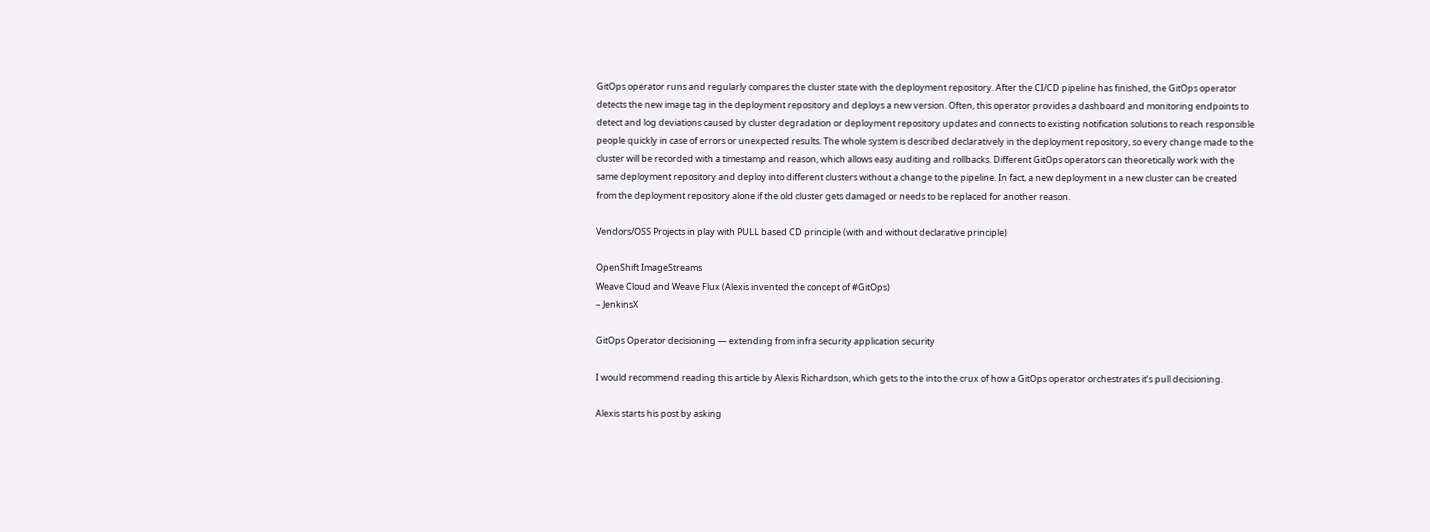GitOps operator runs and regularly compares the cluster state with the deployment repository. After the CI/CD pipeline has finished, the GitOps operator detects the new image tag in the deployment repository and deploys a new version. Often, this operator provides a dashboard and monitoring endpoints to detect and log deviations caused by cluster degradation or deployment repository updates and connects to existing notification solutions to reach responsible people quickly in case of errors or unexpected results. The whole system is described declaratively in the deployment repository, so every change made to the cluster will be recorded with a timestamp and reason, which allows easy auditing and rollbacks. Different GitOps operators can theoretically work with the same deployment repository and deploy into different clusters without a change to the pipeline. In fact, a new deployment in a new cluster can be created from the deployment repository alone if the old cluster gets damaged or needs to be replaced for another reason.

Vendors/OSS Projects in play with PULL based CD principle (with and without declarative principle)

OpenShift ImageStreams
Weave Cloud and Weave Flux (Alexis invented the concept of #GitOps)
– JenkinsX

GitOps Operator decisioning — extending from infra security application security

I would recommend reading this article by Alexis Richardson, which gets to the into the crux of how a GitOps operator orchestrates it’s pull decisioning.

Alexis starts his post by asking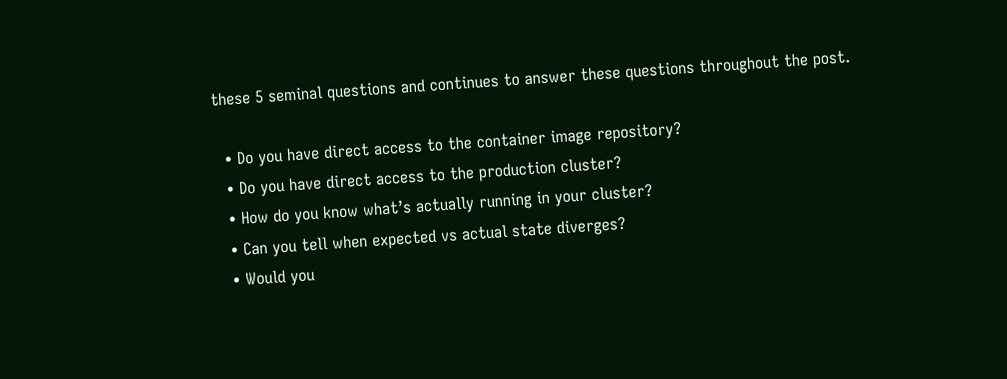these 5 seminal questions and continues to answer these questions throughout the post.

  • Do you have direct access to the container image repository?
  • Do you have direct access to the production cluster?
  • How do you know what’s actually running in your cluster?
  • Can you tell when expected vs actual state diverges?
  • Would you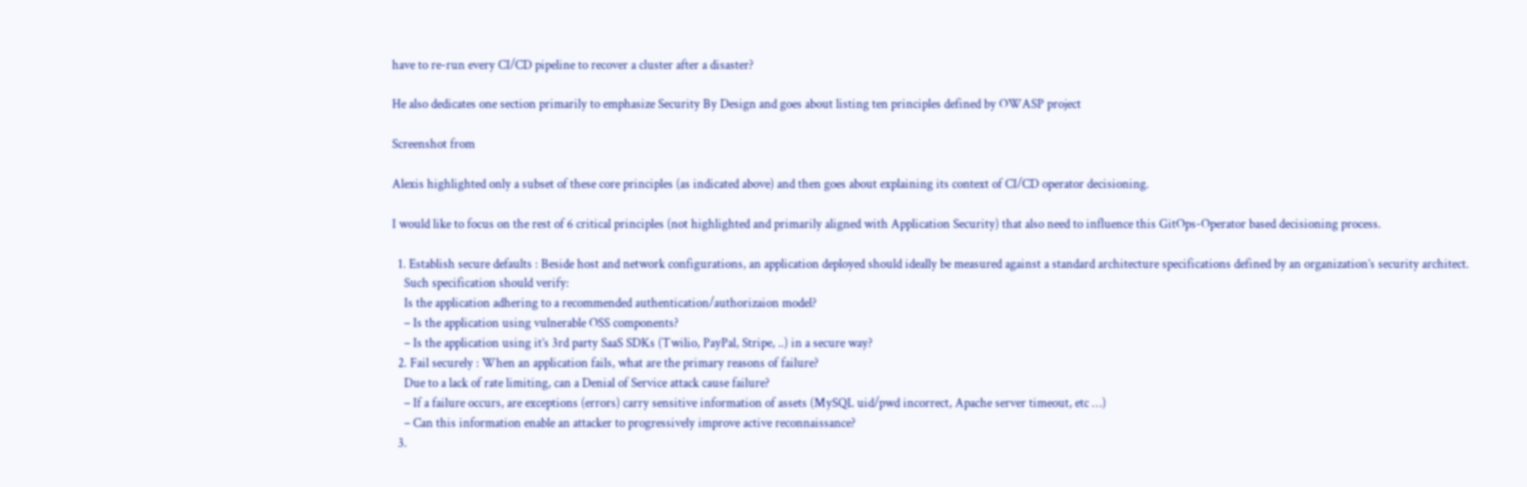have to re-run every CI/CD pipeline to recover a cluster after a disaster?

He also dedicates one section primarily to emphasize Security By Design and goes about listing ten principles defined by OWASP project

Screenshot from

Alexis highlighted only a subset of these core principles (as indicated above) and then goes about explaining its context of CI/CD operator decisioning.

I would like to focus on the rest of 6 critical principles (not highlighted and primarily aligned with Application Security) that also need to influence this GitOps-Operator based decisioning process.

  1. Establish secure defaults : Beside host and network configurations, an application deployed should ideally be measured against a standard architecture specifications defined by an organization’s security architect.
    Such specification should verify:
    Is the application adhering to a recommended authentication/authorizaion model?
    – Is the application using vulnerable OSS components?
    – Is the application using it’s 3rd party SaaS SDKs (Twilio, PayPal, Stripe, ..) in a secure way?
  2. Fail securely : When an application fails, what are the primary reasons of failure?
    Due to a lack of rate limiting, can a Denial of Service attack cause failure?
    – If a failure occurs, are exceptions (errors) carry sensitive information of assets (MySQL uid/pwd incorrect, Apache server timeout, etc …)
    – Can this information enable an attacker to progressively improve active reconnaissance?
  3.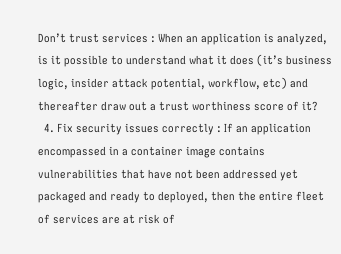Don’t trust services : When an application is analyzed, is it possible to understand what it does (it’s business logic, insider attack potential, workflow, etc) and thereafter draw out a trust worthiness score of it?
  4. Fix security issues correctly : If an application encompassed in a container image contains vulnerabilities that have not been addressed yet packaged and ready to deployed, then the entire fleet of services are at risk of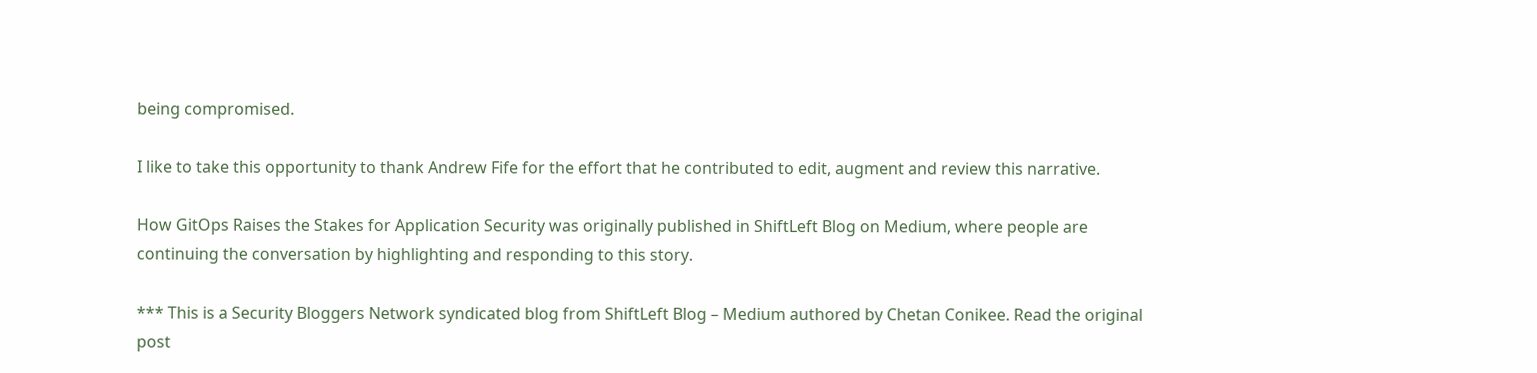being compromised.

I like to take this opportunity to thank Andrew Fife for the effort that he contributed to edit, augment and review this narrative.

How GitOps Raises the Stakes for Application Security was originally published in ShiftLeft Blog on Medium, where people are continuing the conversation by highlighting and responding to this story.

*** This is a Security Bloggers Network syndicated blog from ShiftLeft Blog – Medium authored by Chetan Conikee. Read the original post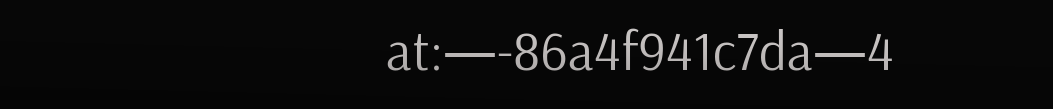at:—-86a4f941c7da—4